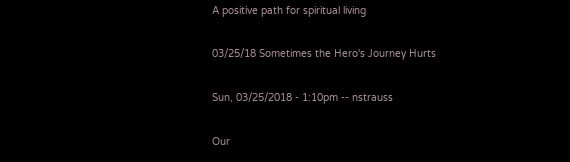A positive path for spiritual living

03/25/18 Sometimes the Hero's Journey Hurts

Sun, 03/25/2018 - 1:10pm -- nstrauss

Our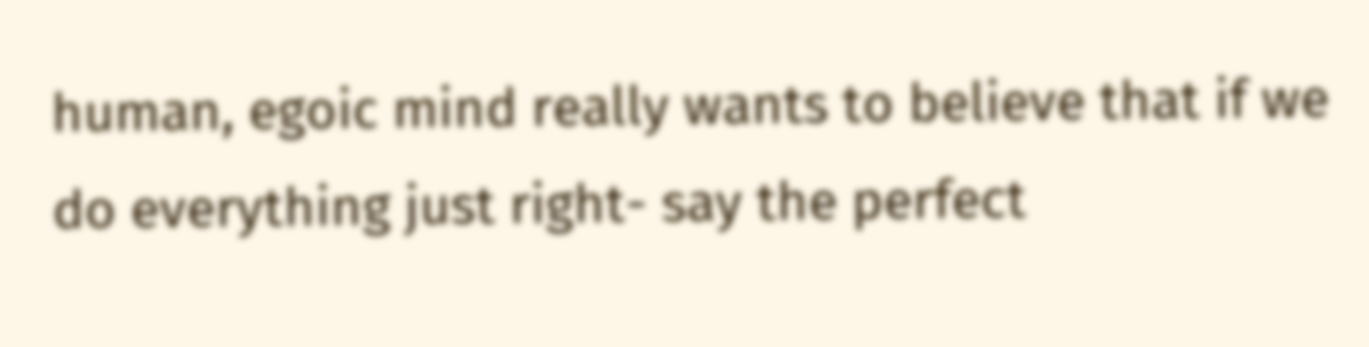human, egoic mind really wants to believe that if we do everything just right- say the perfect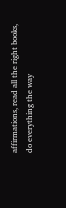affirmations, read all the right books, do everything the way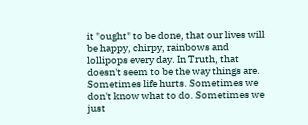it "ought" to be done, that our lives will be happy, chirpy, rainbows and lollipops every day. In Truth, that doesn't seem to be the way things are. Sometimes life hurts. Sometimes we don't know what to do. Sometimes we just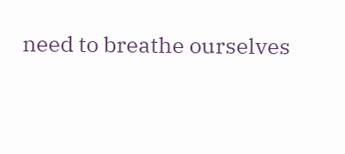need to breathe ourselves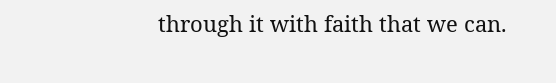through it with faith that we can.